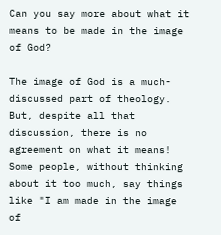Can you say more about what it means to be made in the image of God?

The image of God is a much-discussed part of theology. But, despite all that discussion, there is no agreement on what it means! Some people, without thinking about it too much, say things like "I am made in the image of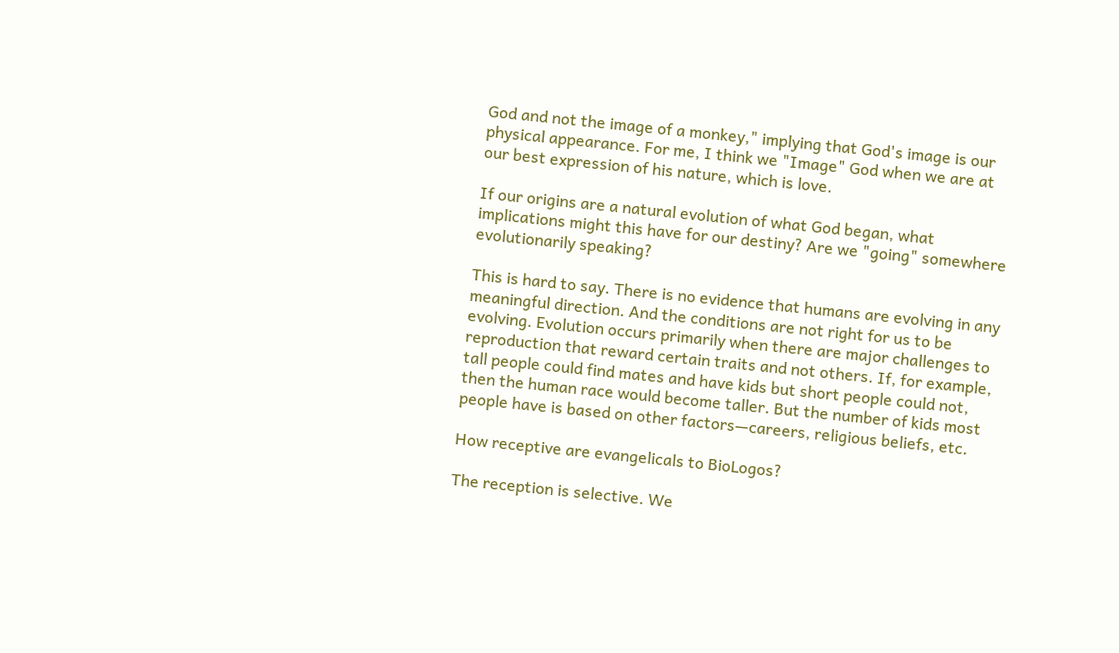God and not the image of a monkey," implying that God's image is our physical appearance. For me, I think we "Image" God when we are at our best expression of his nature, which is love.

If our origins are a natural evolution of what God began, what implications might this have for our destiny? Are we "going" somewhere evolutionarily speaking?

This is hard to say. There is no evidence that humans are evolving in any meaningful direction. And the conditions are not right for us to be evolving. Evolution occurs primarily when there are major challenges to reproduction that reward certain traits and not others. If, for example, tall people could find mates and have kids but short people could not, then the human race would become taller. But the number of kids most people have is based on other factors—careers, religious beliefs, etc.

How receptive are evangelicals to BioLogos?

The reception is selective. We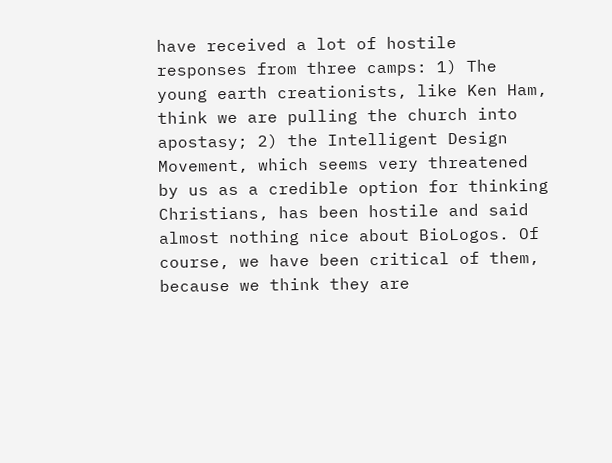have received a lot of hostile responses from three camps: 1) The young earth creationists, like Ken Ham, think we are pulling the church into apostasy; 2) the Intelligent Design Movement, which seems very threatened by us as a credible option for thinking Christians, has been hostile and said almost nothing nice about BioLogos. Of course, we have been critical of them, because we think they are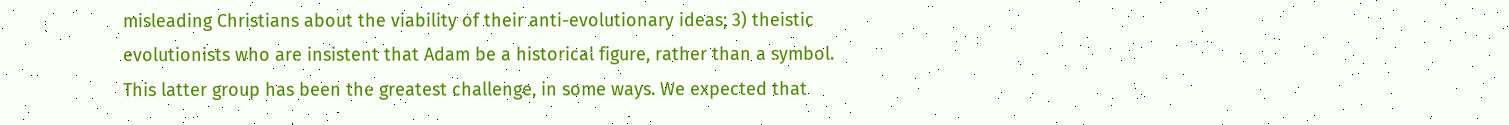misleading Christians about the viability of their anti-evolutionary ideas; 3) theistic evolutionists who are insistent that Adam be a historical figure, rather than a symbol. This latter group has been the greatest challenge, in some ways. We expected that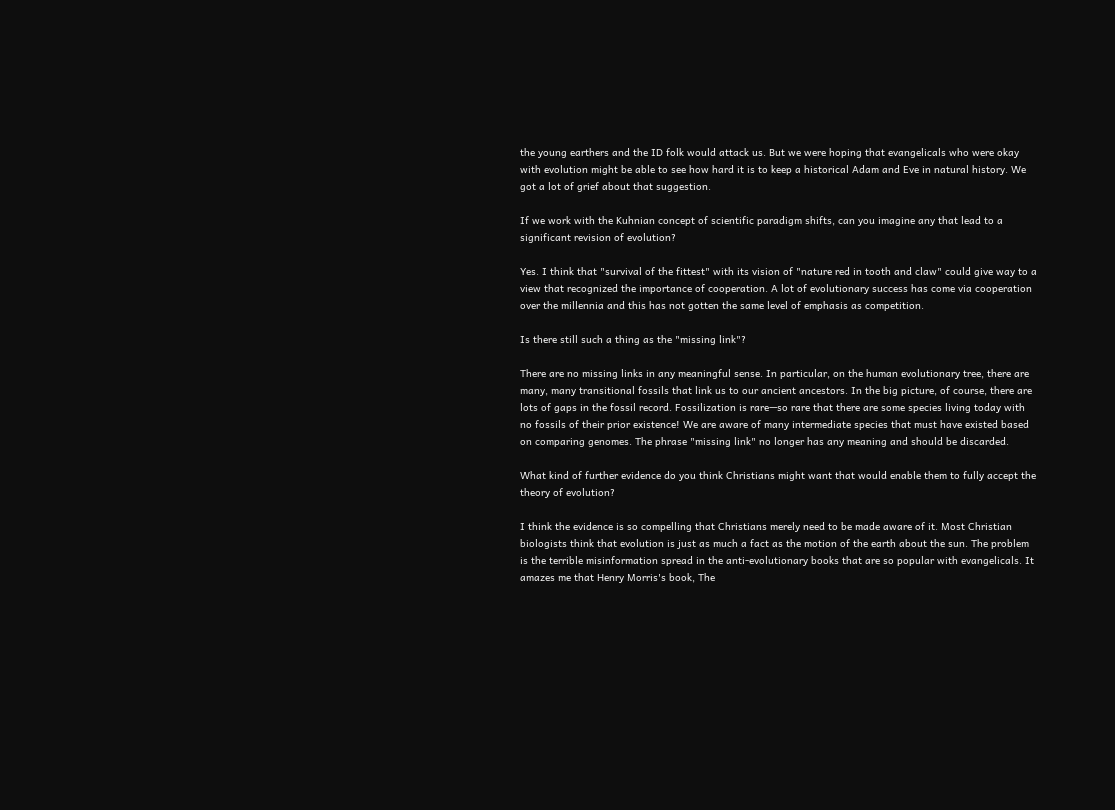the young earthers and the ID folk would attack us. But we were hoping that evangelicals who were okay with evolution might be able to see how hard it is to keep a historical Adam and Eve in natural history. We got a lot of grief about that suggestion.

If we work with the Kuhnian concept of scientific paradigm shifts, can you imagine any that lead to a significant revision of evolution?

Yes. I think that "survival of the fittest" with its vision of "nature red in tooth and claw" could give way to a view that recognized the importance of cooperation. A lot of evolutionary success has come via cooperation over the millennia and this has not gotten the same level of emphasis as competition.

Is there still such a thing as the "missing link"?

There are no missing links in any meaningful sense. In particular, on the human evolutionary tree, there are many, many transitional fossils that link us to our ancient ancestors. In the big picture, of course, there are lots of gaps in the fossil record. Fossilization is rare—so rare that there are some species living today with no fossils of their prior existence! We are aware of many intermediate species that must have existed based on comparing genomes. The phrase "missing link" no longer has any meaning and should be discarded.

What kind of further evidence do you think Christians might want that would enable them to fully accept the theory of evolution?

I think the evidence is so compelling that Christians merely need to be made aware of it. Most Christian biologists think that evolution is just as much a fact as the motion of the earth about the sun. The problem is the terrible misinformation spread in the anti-evolutionary books that are so popular with evangelicals. It amazes me that Henry Morris's book, The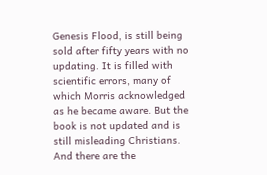Genesis Flood, is still being sold after fifty years with no updating. It is filled with scientific errors, many of which Morris acknowledged as he became aware. But the book is not updated and is still misleading Christians. And there are the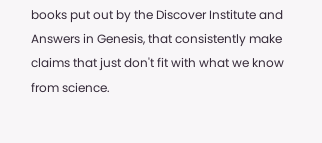books put out by the Discover Institute and Answers in Genesis, that consistently make claims that just don't fit with what we know from science.